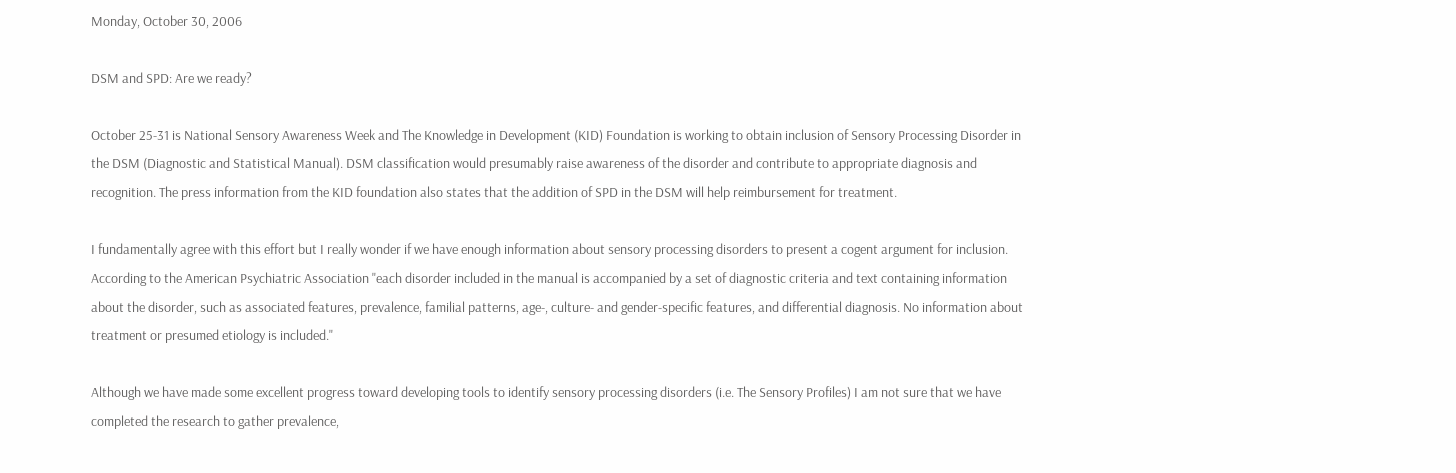Monday, October 30, 2006

DSM and SPD: Are we ready?

October 25-31 is National Sensory Awareness Week and The Knowledge in Development (KID) Foundation is working to obtain inclusion of Sensory Processing Disorder in the DSM (Diagnostic and Statistical Manual). DSM classification would presumably raise awareness of the disorder and contribute to appropriate diagnosis and recognition. The press information from the KID foundation also states that the addition of SPD in the DSM will help reimbursement for treatment.

I fundamentally agree with this effort but I really wonder if we have enough information about sensory processing disorders to present a cogent argument for inclusion. According to the American Psychiatric Association "each disorder included in the manual is accompanied by a set of diagnostic criteria and text containing information about the disorder, such as associated features, prevalence, familial patterns, age-, culture- and gender-specific features, and differential diagnosis. No information about treatment or presumed etiology is included."

Although we have made some excellent progress toward developing tools to identify sensory processing disorders (i.e. The Sensory Profiles) I am not sure that we have completed the research to gather prevalence,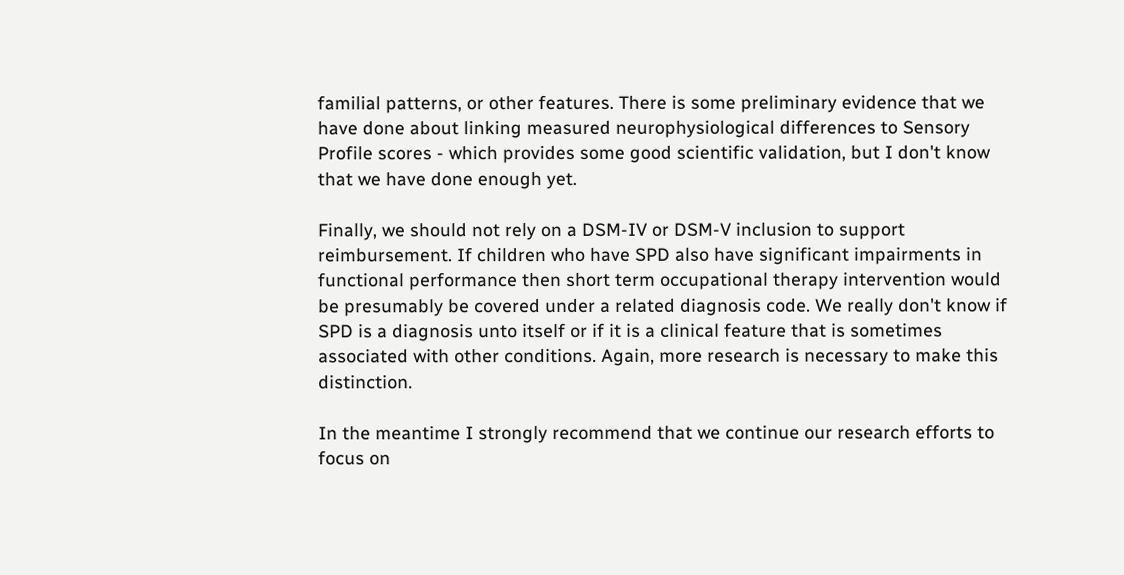familial patterns, or other features. There is some preliminary evidence that we have done about linking measured neurophysiological differences to Sensory Profile scores - which provides some good scientific validation, but I don't know that we have done enough yet.

Finally, we should not rely on a DSM-IV or DSM-V inclusion to support reimbursement. If children who have SPD also have significant impairments in functional performance then short term occupational therapy intervention would be presumably be covered under a related diagnosis code. We really don't know if SPD is a diagnosis unto itself or if it is a clinical feature that is sometimes associated with other conditions. Again, more research is necessary to make this distinction.

In the meantime I strongly recommend that we continue our research efforts to focus on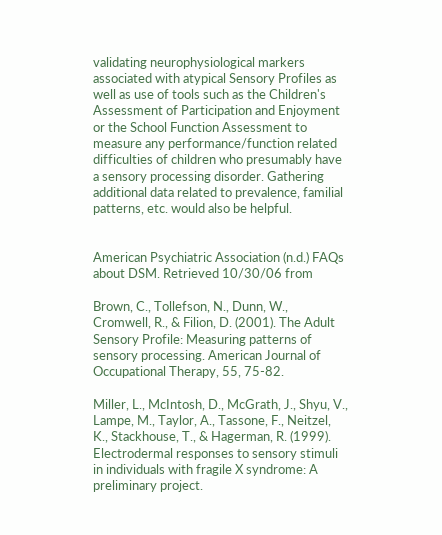validating neurophysiological markers associated with atypical Sensory Profiles as well as use of tools such as the Children's Assessment of Participation and Enjoyment or the School Function Assessment to measure any performance/function related difficulties of children who presumably have a sensory processing disorder. Gathering additional data related to prevalence, familial patterns, etc. would also be helpful.


American Psychiatric Association (n.d.) FAQs about DSM. Retrieved 10/30/06 from

Brown, C., Tollefson, N., Dunn, W., Cromwell, R., & Filion, D. (2001). The Adult Sensory Profile: Measuring patterns of sensory processing. American Journal of Occupational Therapy, 55, 75-82.

Miller, L., McIntosh, D., McGrath, J., Shyu, V., Lampe, M., Taylor, A., Tassone, F., Neitzel, K., Stackhouse, T., & Hagerman, R. (1999). Electrodermal responses to sensory stimuli in individuals with fragile X syndrome: A preliminary project.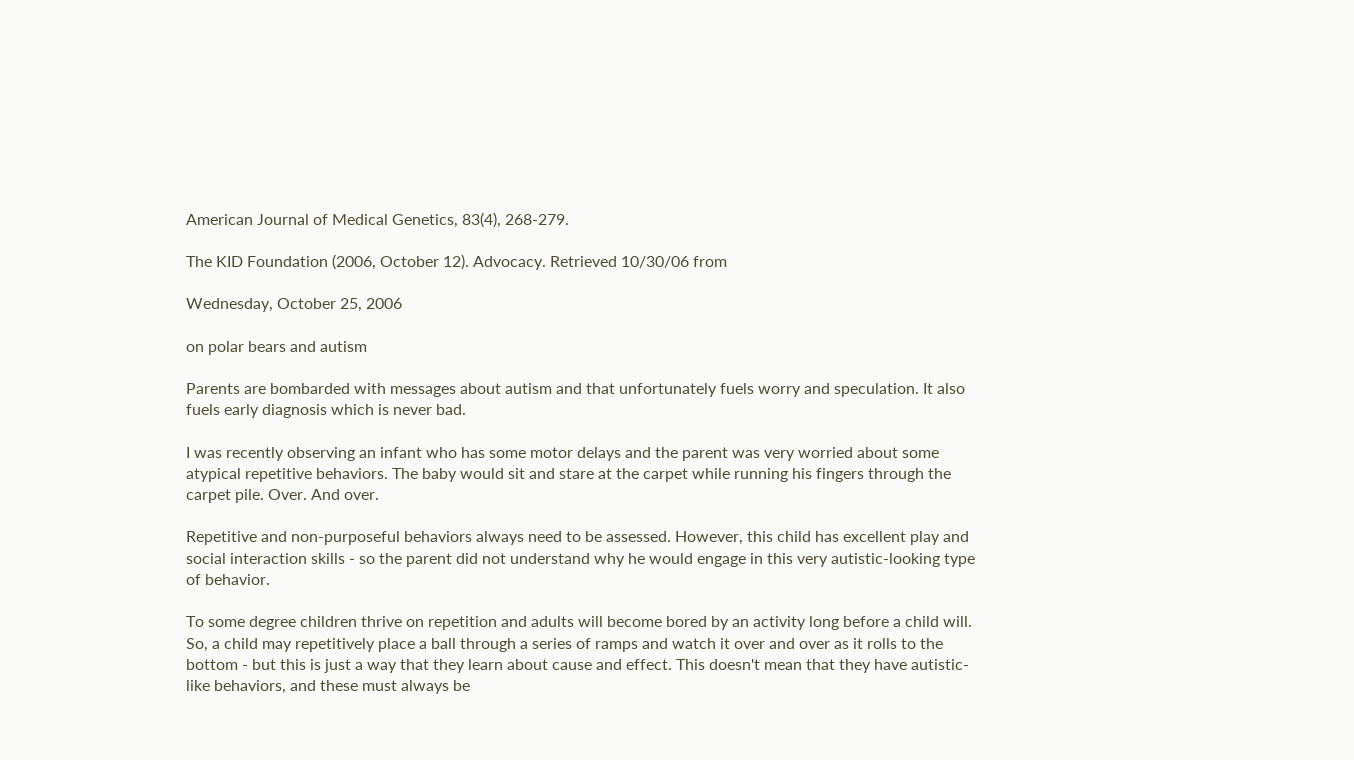American Journal of Medical Genetics, 83(4), 268-279.

The KID Foundation (2006, October 12). Advocacy. Retrieved 10/30/06 from

Wednesday, October 25, 2006

on polar bears and autism

Parents are bombarded with messages about autism and that unfortunately fuels worry and speculation. It also fuels early diagnosis which is never bad.

I was recently observing an infant who has some motor delays and the parent was very worried about some atypical repetitive behaviors. The baby would sit and stare at the carpet while running his fingers through the carpet pile. Over. And over.

Repetitive and non-purposeful behaviors always need to be assessed. However, this child has excellent play and social interaction skills - so the parent did not understand why he would engage in this very autistic-looking type of behavior.

To some degree children thrive on repetition and adults will become bored by an activity long before a child will. So, a child may repetitively place a ball through a series of ramps and watch it over and over as it rolls to the bottom - but this is just a way that they learn about cause and effect. This doesn't mean that they have autistic-like behaviors, and these must always be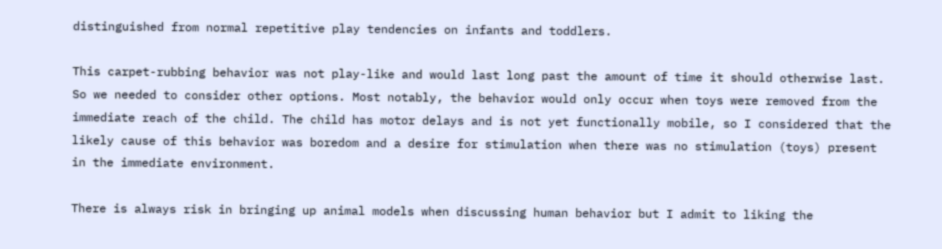distinguished from normal repetitive play tendencies on infants and toddlers.

This carpet-rubbing behavior was not play-like and would last long past the amount of time it should otherwise last. So we needed to consider other options. Most notably, the behavior would only occur when toys were removed from the immediate reach of the child. The child has motor delays and is not yet functionally mobile, so I considered that the likely cause of this behavior was boredom and a desire for stimulation when there was no stimulation (toys) present in the immediate environment.

There is always risk in bringing up animal models when discussing human behavior but I admit to liking the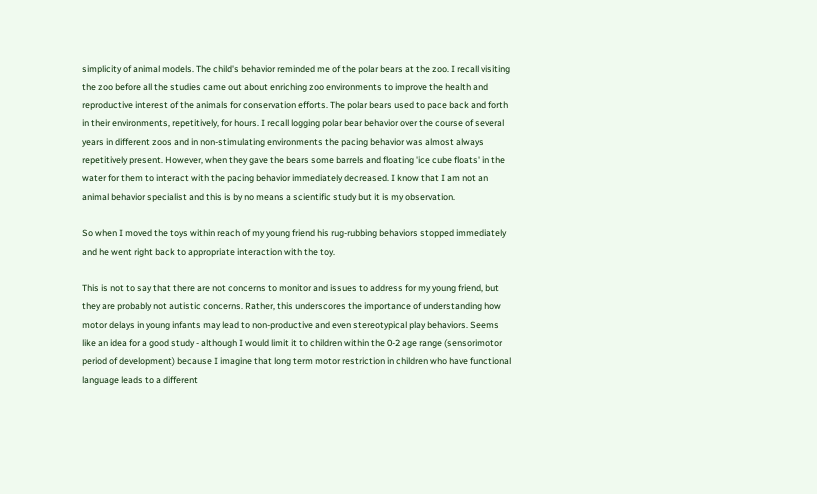simplicity of animal models. The child's behavior reminded me of the polar bears at the zoo. I recall visiting the zoo before all the studies came out about enriching zoo environments to improve the health and reproductive interest of the animals for conservation efforts. The polar bears used to pace back and forth in their environments, repetitively, for hours. I recall logging polar bear behavior over the course of several years in different zoos and in non-stimulating environments the pacing behavior was almost always repetitively present. However, when they gave the bears some barrels and floating 'ice cube floats' in the water for them to interact with the pacing behavior immediately decreased. I know that I am not an animal behavior specialist and this is by no means a scientific study but it is my observation.

So when I moved the toys within reach of my young friend his rug-rubbing behaviors stopped immediately and he went right back to appropriate interaction with the toy.

This is not to say that there are not concerns to monitor and issues to address for my young friend, but they are probably not autistic concerns. Rather, this underscores the importance of understanding how motor delays in young infants may lead to non-productive and even stereotypical play behaviors. Seems like an idea for a good study - although I would limit it to children within the 0-2 age range (sensorimotor period of development) because I imagine that long term motor restriction in children who have functional language leads to a different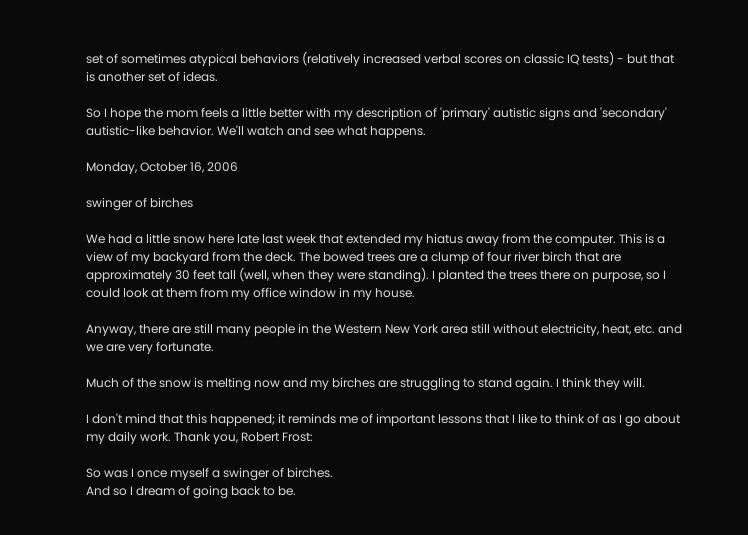set of sometimes atypical behaviors (relatively increased verbal scores on classic IQ tests) - but that is another set of ideas.

So I hope the mom feels a little better with my description of 'primary' autistic signs and 'secondary' autistic-like behavior. We'll watch and see what happens.

Monday, October 16, 2006

swinger of birches

We had a little snow here late last week that extended my hiatus away from the computer. This is a view of my backyard from the deck. The bowed trees are a clump of four river birch that are approximately 30 feet tall (well, when they were standing). I planted the trees there on purpose, so I could look at them from my office window in my house.

Anyway, there are still many people in the Western New York area still without electricity, heat, etc. and we are very fortunate.

Much of the snow is melting now and my birches are struggling to stand again. I think they will.

I don't mind that this happened; it reminds me of important lessons that I like to think of as I go about my daily work. Thank you, Robert Frost:

So was I once myself a swinger of birches.
And so I dream of going back to be.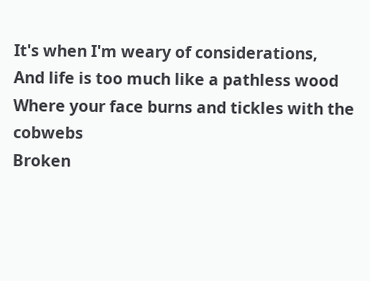It's when I'm weary of considerations,
And life is too much like a pathless wood
Where your face burns and tickles with the cobwebs
Broken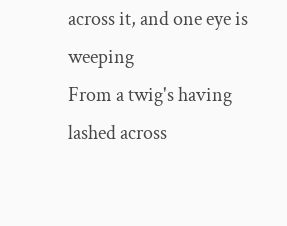across it, and one eye is weeping
From a twig's having lashed across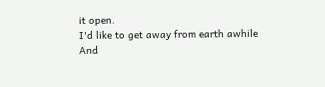it open.
I'd like to get away from earth awhile
And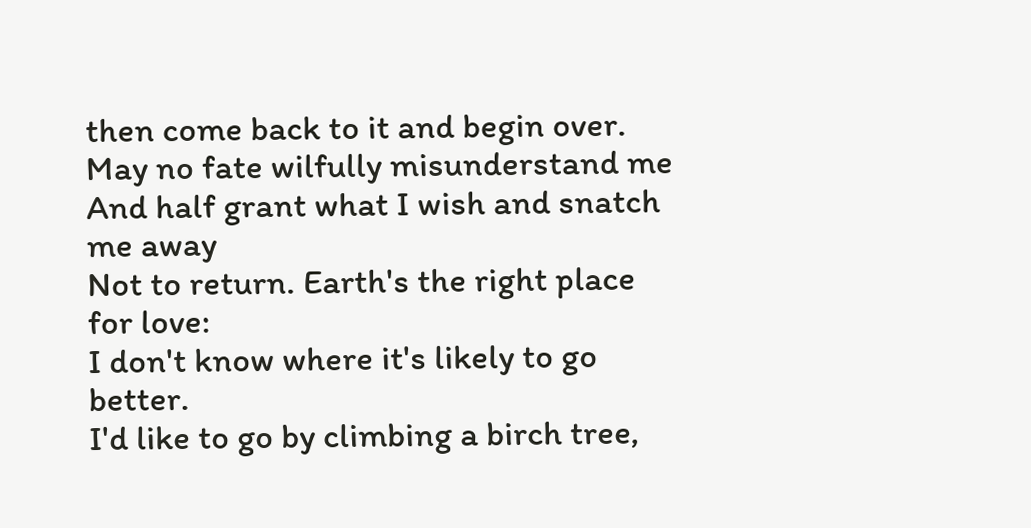then come back to it and begin over.
May no fate wilfully misunderstand me
And half grant what I wish and snatch me away
Not to return. Earth's the right place for love:
I don't know where it's likely to go better.
I'd like to go by climbing a birch tree,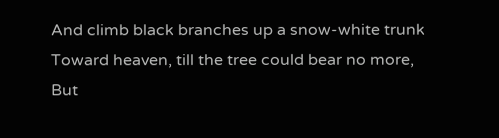And climb black branches up a snow-white trunk
Toward heaven, till the tree could bear no more,
But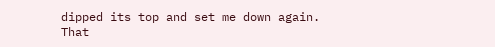dipped its top and set me down again.
That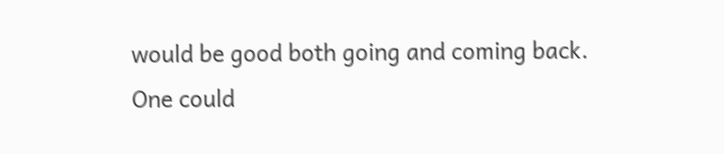would be good both going and coming back.
One could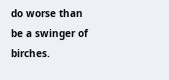do worse than be a swinger of birches.